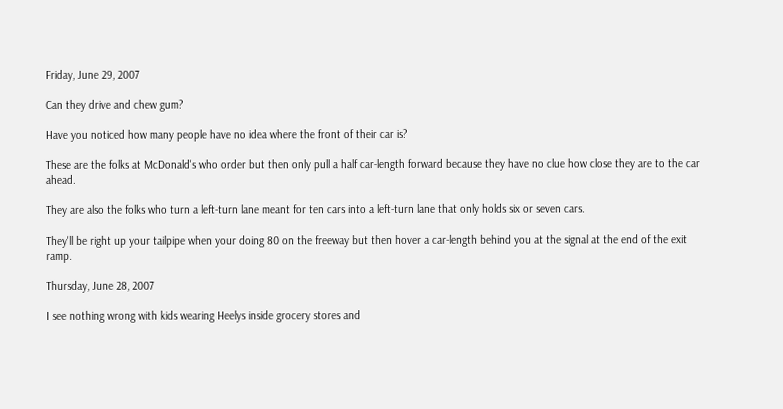Friday, June 29, 2007

Can they drive and chew gum?

Have you noticed how many people have no idea where the front of their car is?

These are the folks at McDonald's who order but then only pull a half car-length forward because they have no clue how close they are to the car ahead.

They are also the folks who turn a left-turn lane meant for ten cars into a left-turn lane that only holds six or seven cars.

They'll be right up your tailpipe when your doing 80 on the freeway but then hover a car-length behind you at the signal at the end of the exit ramp.

Thursday, June 28, 2007

I see nothing wrong with kids wearing Heelys inside grocery stores and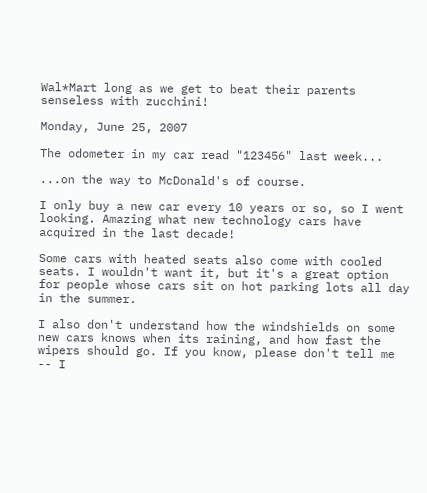Wal*Mart long as we get to beat their parents senseless with zucchini!

Monday, June 25, 2007

The odometer in my car read "123456" last week...

...on the way to McDonald's of course.

I only buy a new car every 10 years or so, so I went looking. Amazing what new technology cars have acquired in the last decade!

Some cars with heated seats also come with cooled seats. I wouldn't want it, but it's a great option for people whose cars sit on hot parking lots all day in the summer.

I also don't understand how the windshields on some new cars knows when its raining, and how fast the wipers should go. If you know, please don't tell me -- I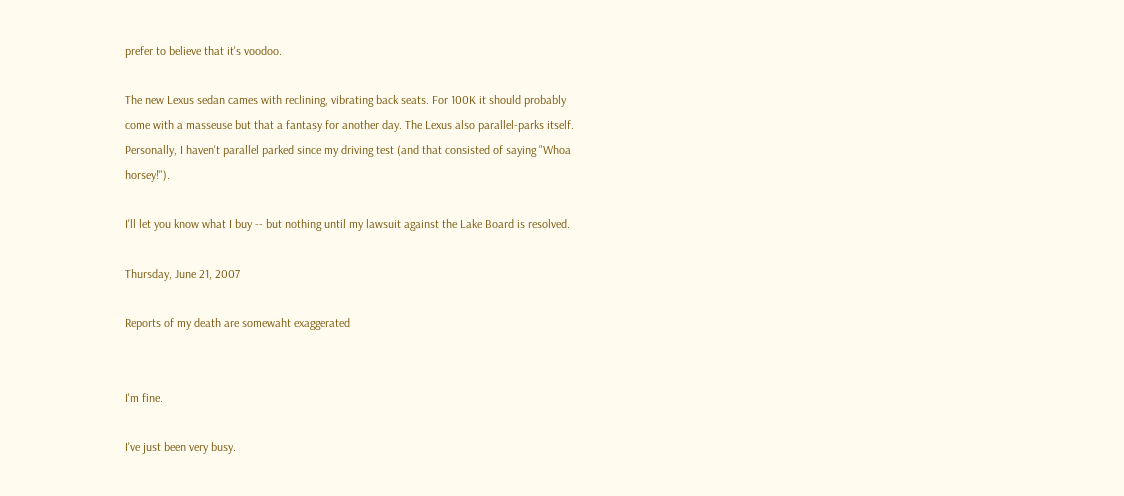prefer to believe that it's voodoo.

The new Lexus sedan cames with reclining, vibrating back seats. For 100K it should probably come with a masseuse but that a fantasy for another day. The Lexus also parallel-parks itself. Personally, I haven't parallel parked since my driving test (and that consisted of saying "Whoa horsey!").

I'll let you know what I buy -- but nothing until my lawsuit against the Lake Board is resolved.

Thursday, June 21, 2007

Reports of my death are somewaht exaggerated


I'm fine.

I've just been very busy.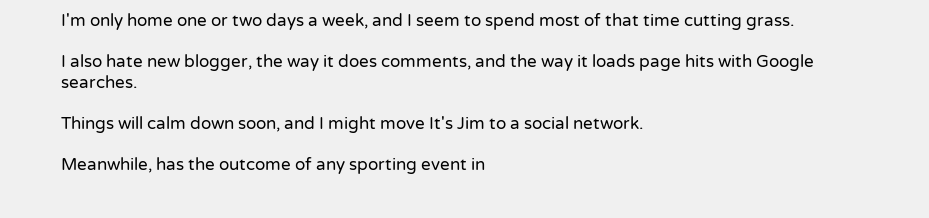I'm only home one or two days a week, and I seem to spend most of that time cutting grass.

I also hate new blogger, the way it does comments, and the way it loads page hits with Google searches.

Things will calm down soon, and I might move It's Jim to a social network.

Meanwhile, has the outcome of any sporting event in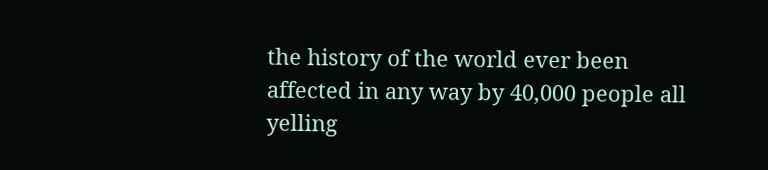the history of the world ever been affected in any way by 40,000 people all yelling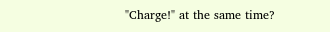"Charge!" at the same time?